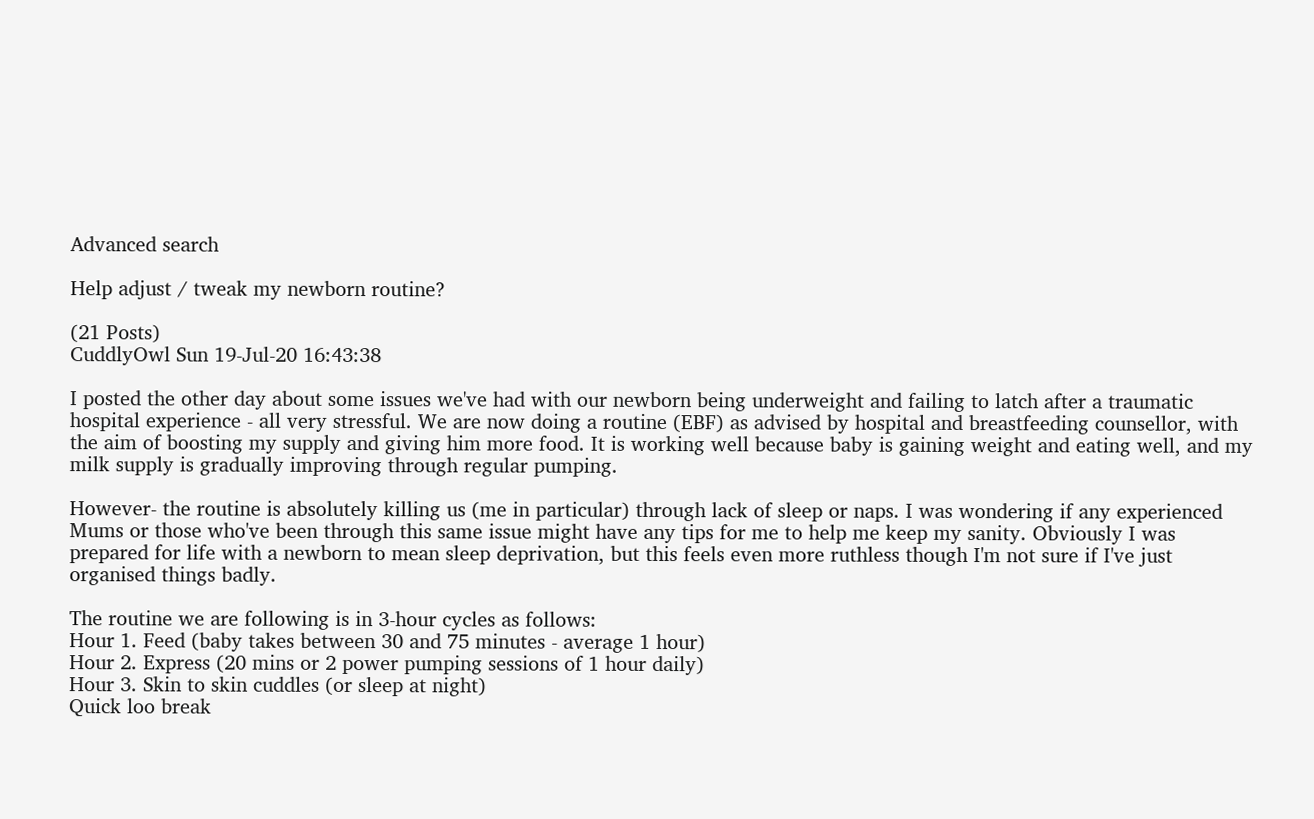Advanced search

Help adjust / tweak my newborn routine?

(21 Posts)
CuddlyOwl Sun 19-Jul-20 16:43:38

I posted the other day about some issues we've had with our newborn being underweight and failing to latch after a traumatic hospital experience - all very stressful. We are now doing a routine (EBF) as advised by hospital and breastfeeding counsellor, with the aim of boosting my supply and giving him more food. It is working well because baby is gaining weight and eating well, and my milk supply is gradually improving through regular pumping.

However- the routine is absolutely killing us (me in particular) through lack of sleep or naps. I was wondering if any experienced Mums or those who've been through this same issue might have any tips for me to help me keep my sanity. Obviously I was prepared for life with a newborn to mean sleep deprivation, but this feels even more ruthless though I'm not sure if I've just organised things badly.

The routine we are following is in 3-hour cycles as follows:
Hour 1. Feed (baby takes between 30 and 75 minutes - average 1 hour)
Hour 2. Express (20 mins or 2 power pumping sessions of 1 hour daily)
Hour 3. Skin to skin cuddles (or sleep at night)
Quick loo break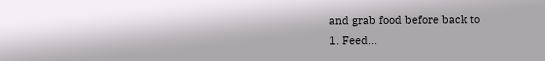and grab food before back to
1. Feed...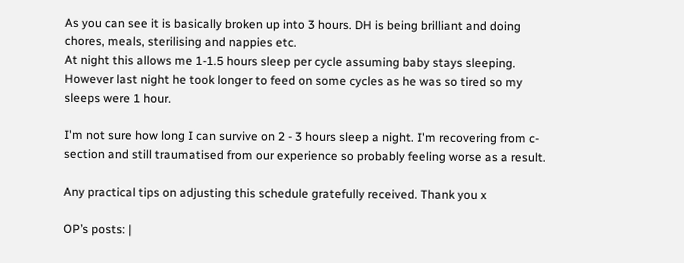As you can see it is basically broken up into 3 hours. DH is being brilliant and doing chores, meals, sterilising and nappies etc.
At night this allows me 1-1.5 hours sleep per cycle assuming baby stays sleeping. However last night he took longer to feed on some cycles as he was so tired so my sleeps were 1 hour.

I'm not sure how long I can survive on 2 - 3 hours sleep a night. I'm recovering from c-section and still traumatised from our experience so probably feeling worse as a result.

Any practical tips on adjusting this schedule gratefully received. Thank you x

OP’s posts: |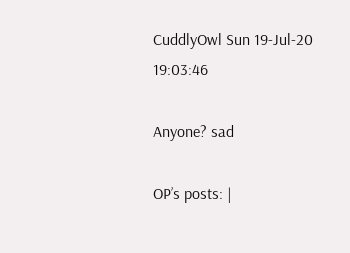CuddlyOwl Sun 19-Jul-20 19:03:46

Anyone? sad

OP’s posts: |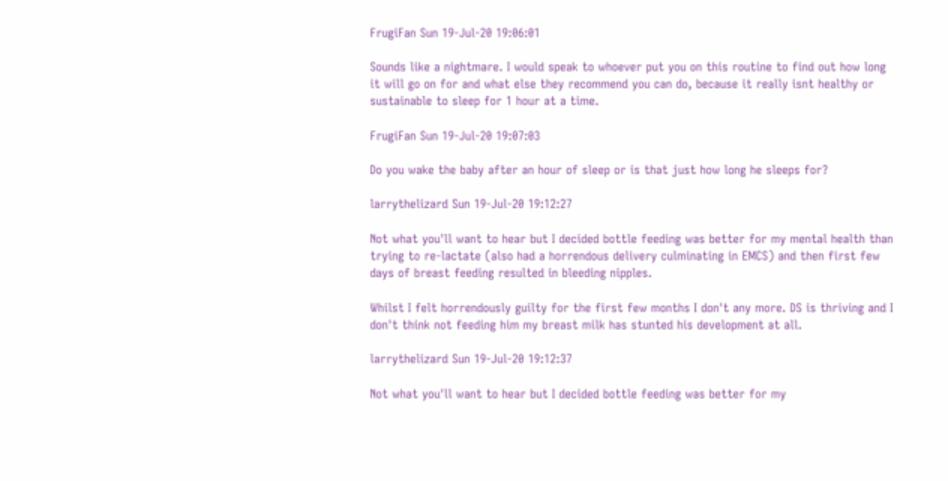FrugiFan Sun 19-Jul-20 19:06:01

Sounds like a nightmare. I would speak to whoever put you on this routine to find out how long it will go on for and what else they recommend you can do, because it really isnt healthy or sustainable to sleep for 1 hour at a time.

FrugiFan Sun 19-Jul-20 19:07:03

Do you wake the baby after an hour of sleep or is that just how long he sleeps for?

larrythelizard Sun 19-Jul-20 19:12:27

Not what you'll want to hear but I decided bottle feeding was better for my mental health than trying to re-lactate (also had a horrendous delivery culminating in EMCS) and then first few days of breast feeding resulted in bleeding nipples.

Whilst I felt horrendously guilty for the first few months I don't any more. DS is thriving and I don't think not feeding him my breast milk has stunted his development at all.

larrythelizard Sun 19-Jul-20 19:12:37

Not what you'll want to hear but I decided bottle feeding was better for my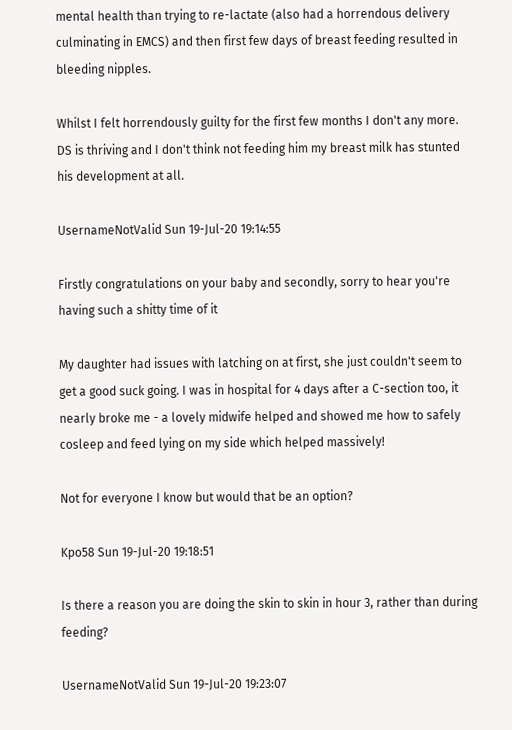mental health than trying to re-lactate (also had a horrendous delivery culminating in EMCS) and then first few days of breast feeding resulted in bleeding nipples.

Whilst I felt horrendously guilty for the first few months I don't any more. DS is thriving and I don't think not feeding him my breast milk has stunted his development at all.

UsernameNotValid Sun 19-Jul-20 19:14:55

Firstly congratulations on your baby and secondly, sorry to hear you're having such a shitty time of it

My daughter had issues with latching on at first, she just couldn't seem to get a good suck going. I was in hospital for 4 days after a C-section too, it nearly broke me - a lovely midwife helped and showed me how to safely cosleep and feed lying on my side which helped massively!

Not for everyone I know but would that be an option?

Kpo58 Sun 19-Jul-20 19:18:51

Is there a reason you are doing the skin to skin in hour 3, rather than during feeding?

UsernameNotValid Sun 19-Jul-20 19:23:07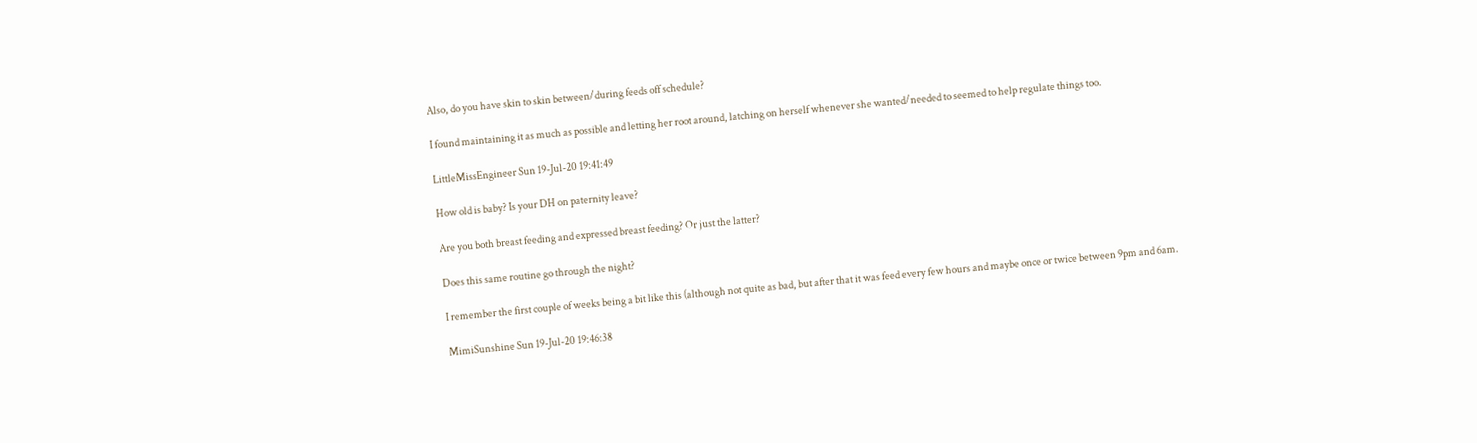Also, do you have skin to skin between/during feeds off schedule?

I found maintaining it as much as possible and letting her root around, latching on herself whenever she wanted/needed to seemed to help regulate things too.

LittleMissEngineer Sun 19-Jul-20 19:41:49

How old is baby? Is your DH on paternity leave?

Are you both breast feeding and expressed breast feeding? Or just the latter?

Does this same routine go through the night?

I remember the first couple of weeks being a bit like this (although not quite as bad, but after that it was feed every few hours and maybe once or twice between 9pm and 6am.

MimiSunshine Sun 19-Jul-20 19:46:38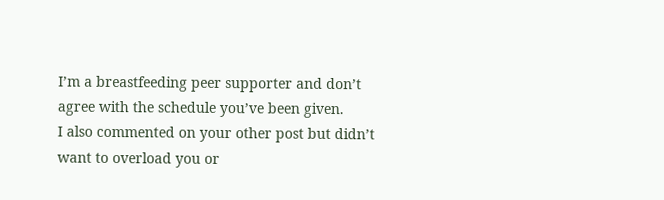I’m a breastfeeding peer supporter and don’t agree with the schedule you’ve been given.
I also commented on your other post but didn’t want to overload you or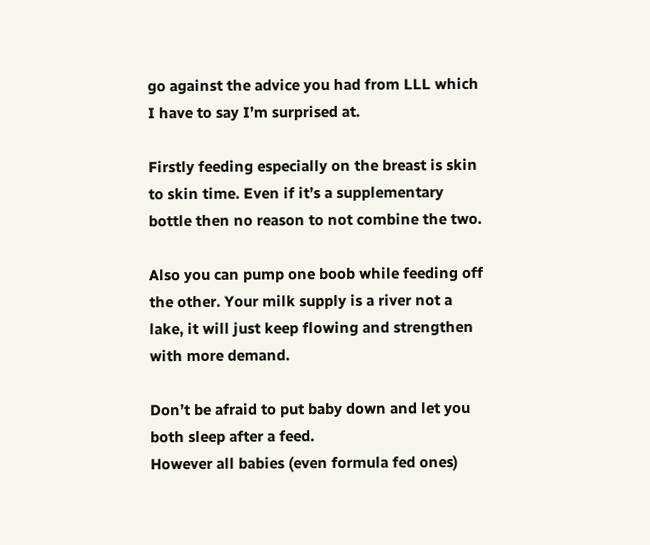go against the advice you had from LLL which I have to say I’m surprised at.

Firstly feeding especially on the breast is skin to skin time. Even if it’s a supplementary bottle then no reason to not combine the two.

Also you can pump one boob while feeding off the other. Your milk supply is a river not a lake, it will just keep flowing and strengthen with more demand.

Don’t be afraid to put baby down and let you both sleep after a feed.
However all babies (even formula fed ones)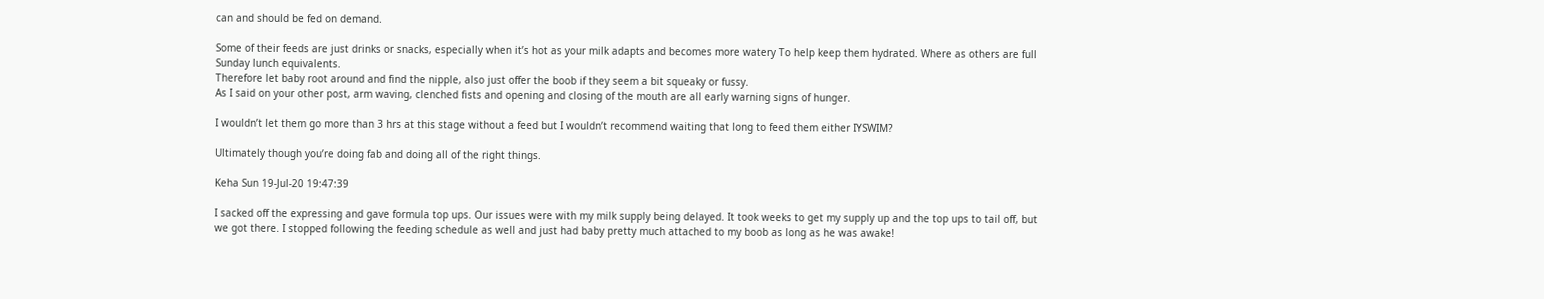can and should be fed on demand.

Some of their feeds are just drinks or snacks, especially when it’s hot as your milk adapts and becomes more watery To help keep them hydrated. Where as others are full Sunday lunch equivalents.
Therefore let baby root around and find the nipple, also just offer the boob if they seem a bit squeaky or fussy.
As I said on your other post, arm waving, clenched fists and opening and closing of the mouth are all early warning signs of hunger.

I wouldn’t let them go more than 3 hrs at this stage without a feed but I wouldn’t recommend waiting that long to feed them either IYSWIM?

Ultimately though you’re doing fab and doing all of the right things.

Keha Sun 19-Jul-20 19:47:39

I sacked off the expressing and gave formula top ups. Our issues were with my milk supply being delayed. It took weeks to get my supply up and the top ups to tail off, but we got there. I stopped following the feeding schedule as well and just had baby pretty much attached to my boob as long as he was awake!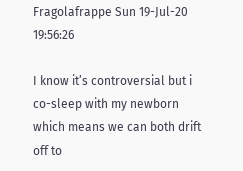Fragolafrappe Sun 19-Jul-20 19:56:26

I know it’s controversial but i co-sleep with my newborn which means we can both drift off to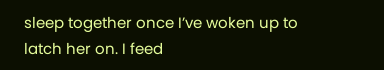sleep together once I’ve woken up to latch her on. I feed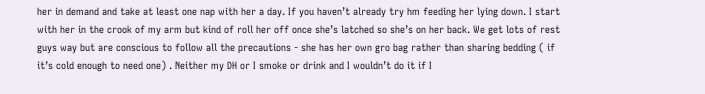her in demand and take at least one nap with her a day. If you haven’t already try hm feeding her lying down. I start with her in the crook of my arm but kind of roll her off once she’s latched so she’s on her back. We get lots of rest guys way but are conscious to follow all the precautions - she has her own gro bag rather than sharing bedding ( if it’s cold enough to need one) . Neither my DH or I smoke or drink and I wouldn’t do it if I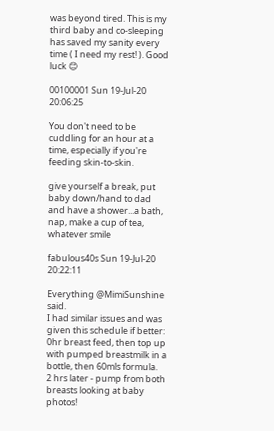was beyond tired. This is my third baby and co-sleeping has saved my sanity every time ( I need my rest! ). Good luck 😊

00100001 Sun 19-Jul-20 20:06:25

You don't need to be cuddling for an hour at a time, especially if you're feeding skin-to-skin.

give yourself a break, put baby down/hand to dad and have a shower...a bath, nap, make a cup of tea, whatever smile

fabulous40s Sun 19-Jul-20 20:22:11

Everything @MimiSunshine said.
I had similar issues and was given this schedule if better:
0hr breast feed, then top up with pumped breastmilk in a bottle, then 60mls formula.
2 hrs later - pump from both breasts looking at baby photos!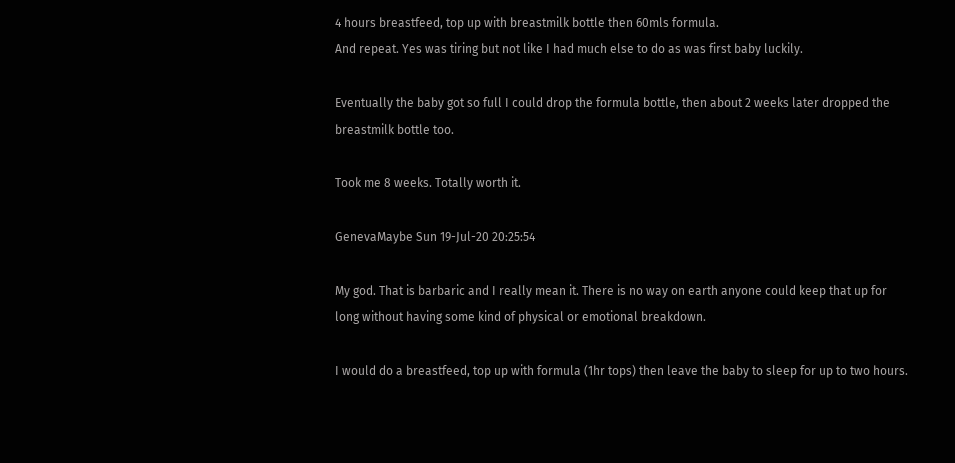4 hours breastfeed, top up with breastmilk bottle then 60mls formula.
And repeat. Yes was tiring but not like I had much else to do as was first baby luckily.

Eventually the baby got so full I could drop the formula bottle, then about 2 weeks later dropped the breastmilk bottle too.

Took me 8 weeks. Totally worth it.

GenevaMaybe Sun 19-Jul-20 20:25:54

My god. That is barbaric and I really mean it. There is no way on earth anyone could keep that up for long without having some kind of physical or emotional breakdown.

I would do a breastfeed, top up with formula (1hr tops) then leave the baby to sleep for up to two hours.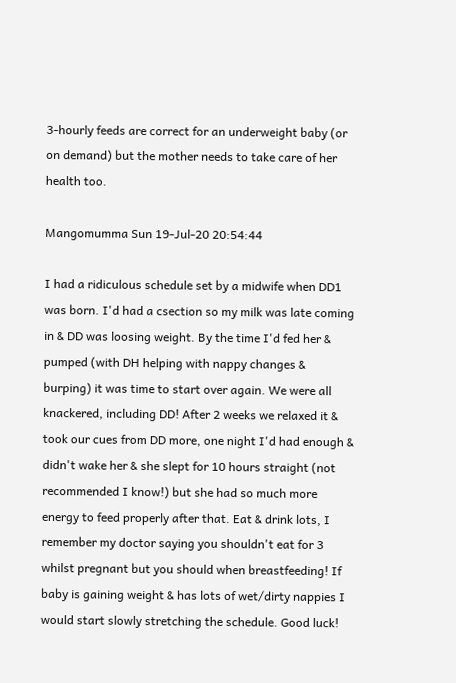3-hourly feeds are correct for an underweight baby (or on demand) but the mother needs to take care of her health too.

Mangomumma Sun 19-Jul-20 20:54:44

I had a ridiculous schedule set by a midwife when DD1 was born. I'd had a csection so my milk was late coming in & DD was loosing weight. By the time I'd fed her & pumped (with DH helping with nappy changes & burping) it was time to start over again. We were all knackered, including DD! After 2 weeks we relaxed it & took our cues from DD more, one night I'd had enough & didn't wake her & she slept for 10 hours straight (not recommended I know!) but she had so much more energy to feed properly after that. Eat & drink lots, I remember my doctor saying you shouldn't eat for 3 whilst pregnant but you should when breastfeeding! If baby is gaining weight & has lots of wet/dirty nappies I would start slowly stretching the schedule. Good luck!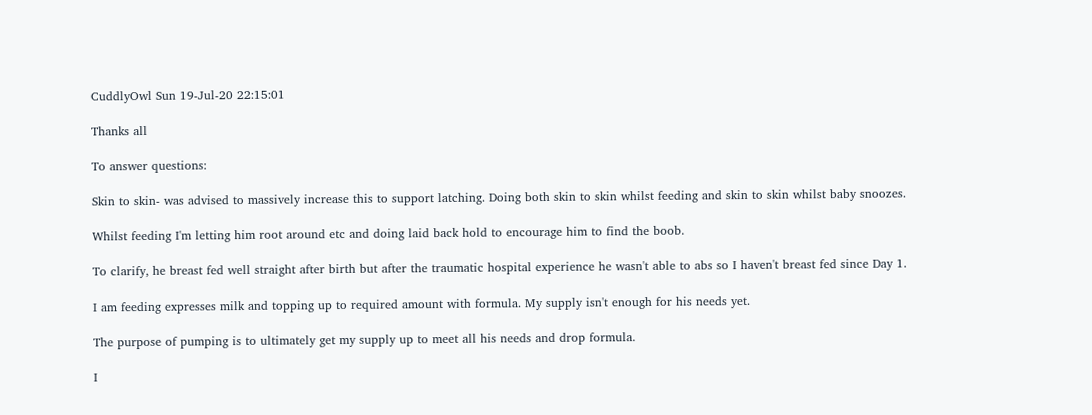CuddlyOwl Sun 19-Jul-20 22:15:01

Thanks all

To answer questions:

Skin to skin- was advised to massively increase this to support latching. Doing both skin to skin whilst feeding and skin to skin whilst baby snoozes.

Whilst feeding I'm letting him root around etc and doing laid back hold to encourage him to find the boob.

To clarify, he breast fed well straight after birth but after the traumatic hospital experience he wasn't able to abs so I haven't breast fed since Day 1.

I am feeding expresses milk and topping up to required amount with formula. My supply isn't enough for his needs yet.

The purpose of pumping is to ultimately get my supply up to meet all his needs and drop formula.

I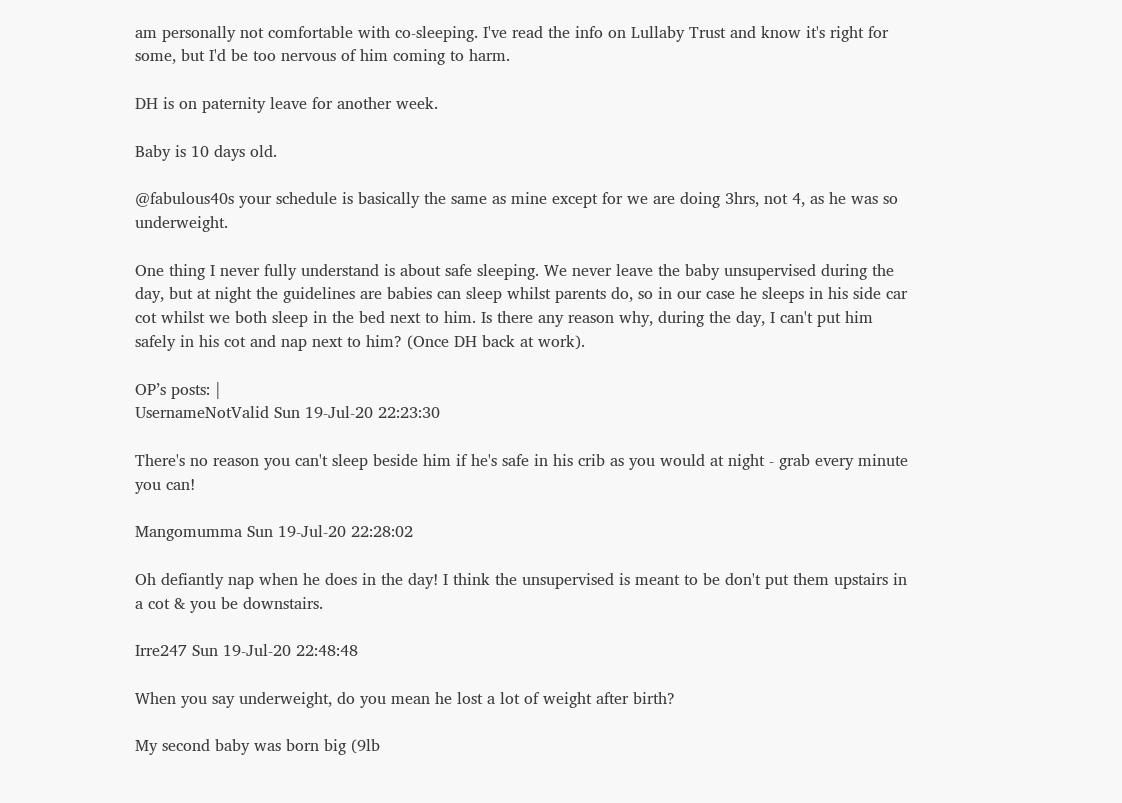am personally not comfortable with co-sleeping. I've read the info on Lullaby Trust and know it's right for some, but I'd be too nervous of him coming to harm.

DH is on paternity leave for another week.

Baby is 10 days old.

@fabulous40s your schedule is basically the same as mine except for we are doing 3hrs, not 4, as he was so underweight.

One thing I never fully understand is about safe sleeping. We never leave the baby unsupervised during the day, but at night the guidelines are babies can sleep whilst parents do, so in our case he sleeps in his side car cot whilst we both sleep in the bed next to him. Is there any reason why, during the day, I can't put him safely in his cot and nap next to him? (Once DH back at work).

OP’s posts: |
UsernameNotValid Sun 19-Jul-20 22:23:30

There's no reason you can't sleep beside him if he's safe in his crib as you would at night - grab every minute you can!

Mangomumma Sun 19-Jul-20 22:28:02

Oh defiantly nap when he does in the day! I think the unsupervised is meant to be don't put them upstairs in a cot & you be downstairs.

Irre247 Sun 19-Jul-20 22:48:48

When you say underweight, do you mean he lost a lot of weight after birth?

My second baby was born big (9lb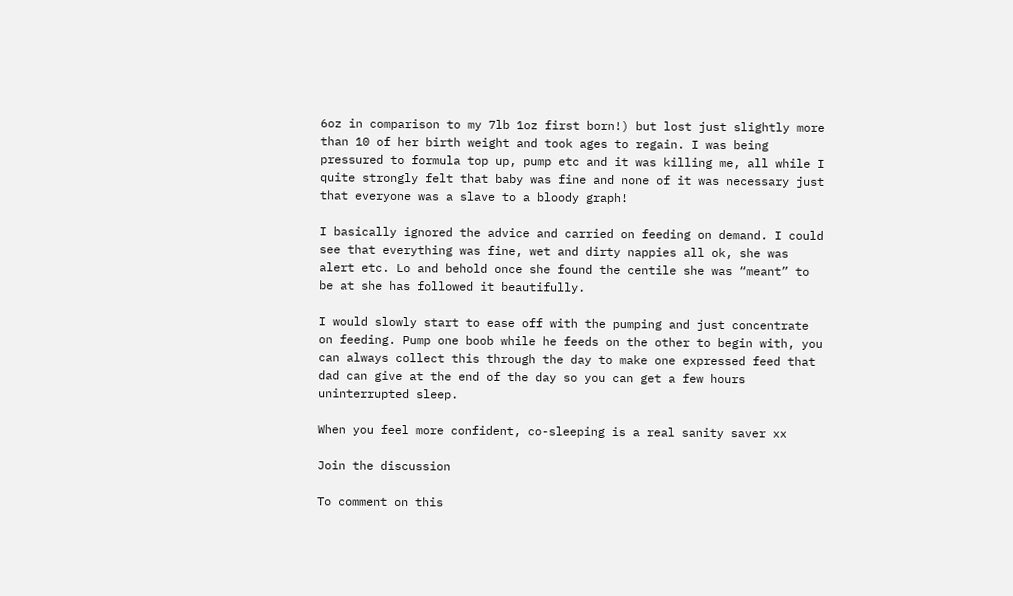6oz in comparison to my 7lb 1oz first born!) but lost just slightly more than 10 of her birth weight and took ages to regain. I was being pressured to formula top up, pump etc and it was killing me, all while I quite strongly felt that baby was fine and none of it was necessary just that everyone was a slave to a bloody graph!

I basically ignored the advice and carried on feeding on demand. I could see that everything was fine, wet and dirty nappies all ok, she was alert etc. Lo and behold once she found the centile she was “meant” to be at she has followed it beautifully.

I would slowly start to ease off with the pumping and just concentrate on feeding. Pump one boob while he feeds on the other to begin with, you can always collect this through the day to make one expressed feed that dad can give at the end of the day so you can get a few hours uninterrupted sleep.

When you feel more confident, co-sleeping is a real sanity saver xx

Join the discussion

To comment on this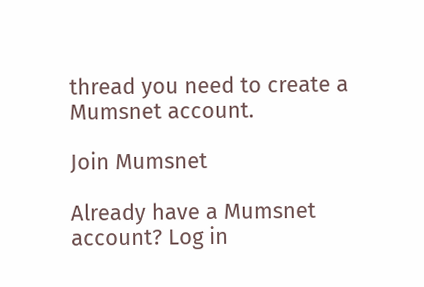thread you need to create a Mumsnet account.

Join Mumsnet

Already have a Mumsnet account? Log in